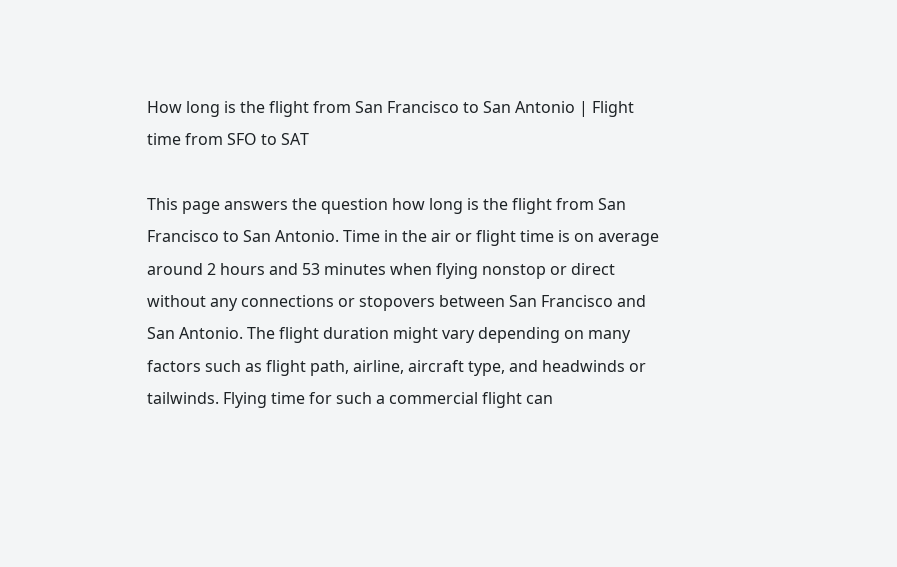How long is the flight from San Francisco to San Antonio | Flight time from SFO to SAT

This page answers the question how long is the flight from San Francisco to San Antonio. Time in the air or flight time is on average around 2 hours and 53 minutes when flying nonstop or direct without any connections or stopovers between San Francisco and San Antonio. The flight duration might vary depending on many factors such as flight path, airline, aircraft type, and headwinds or tailwinds. Flying time for such a commercial flight can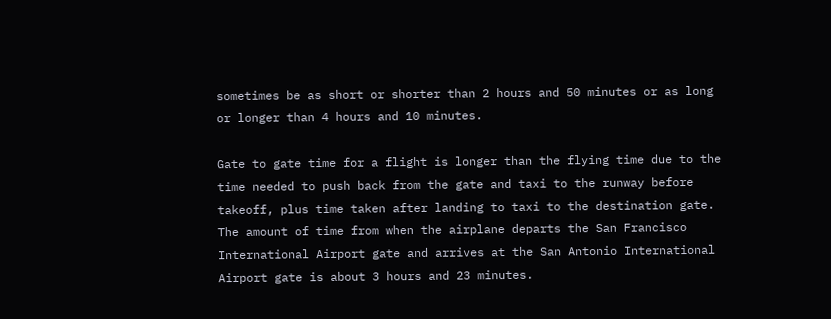sometimes be as short or shorter than 2 hours and 50 minutes or as long or longer than 4 hours and 10 minutes.

Gate to gate time for a flight is longer than the flying time due to the time needed to push back from the gate and taxi to the runway before takeoff, plus time taken after landing to taxi to the destination gate. The amount of time from when the airplane departs the San Francisco International Airport gate and arrives at the San Antonio International Airport gate is about 3 hours and 23 minutes.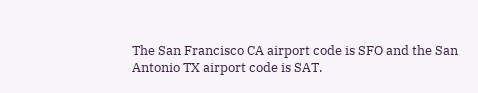The San Francisco CA airport code is SFO and the San Antonio TX airport code is SAT.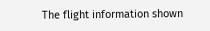The flight information shown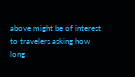above might be of interest to travelers asking how long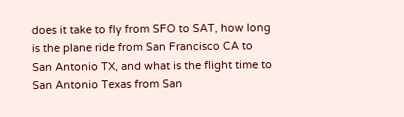does it take to fly from SFO to SAT, how long is the plane ride from San Francisco CA to San Antonio TX, and what is the flight time to San Antonio Texas from San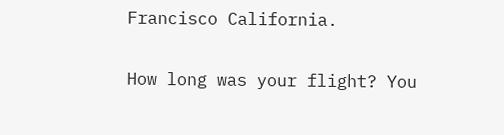Francisco California.

How long was your flight? You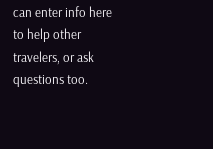can enter info here to help other travelers, or ask questions too.